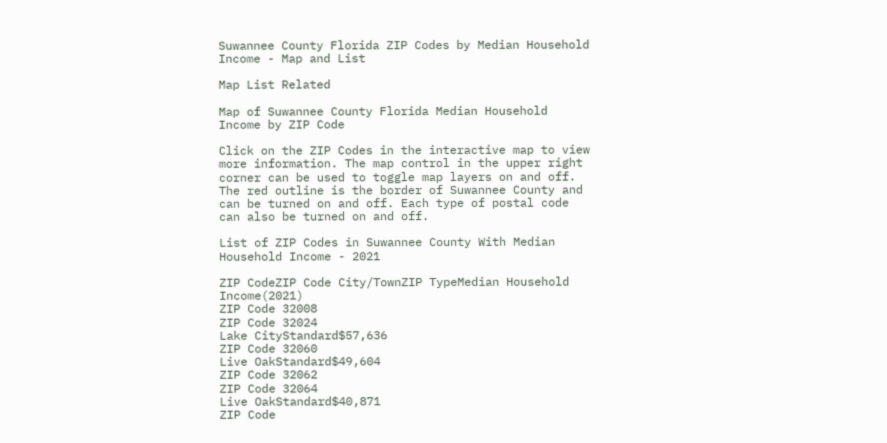Suwannee County Florida ZIP Codes by Median Household Income - Map and List

Map List Related

Map of Suwannee County Florida Median Household Income by ZIP Code

Click on the ZIP Codes in the interactive map to view more information. The map control in the upper right corner can be used to toggle map layers on and off. The red outline is the border of Suwannee County and can be turned on and off. Each type of postal code can also be turned on and off.

List of ZIP Codes in Suwannee County With Median Household Income - 2021

ZIP CodeZIP Code City/TownZIP TypeMedian Household Income(2021)
ZIP Code 32008
ZIP Code 32024
Lake CityStandard$57,636
ZIP Code 32060
Live OakStandard$49,604
ZIP Code 32062
ZIP Code 32064
Live OakStandard$40,871
ZIP Code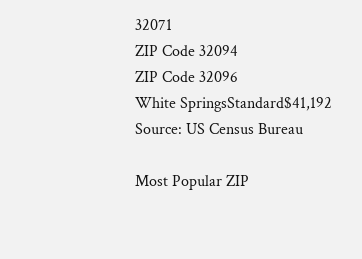32071
ZIP Code 32094
ZIP Code 32096
White SpringsStandard$41,192
Source: US Census Bureau

Most Popular ZIP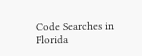Code Searches in Florida